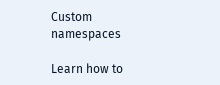Custom namespaces

Learn how to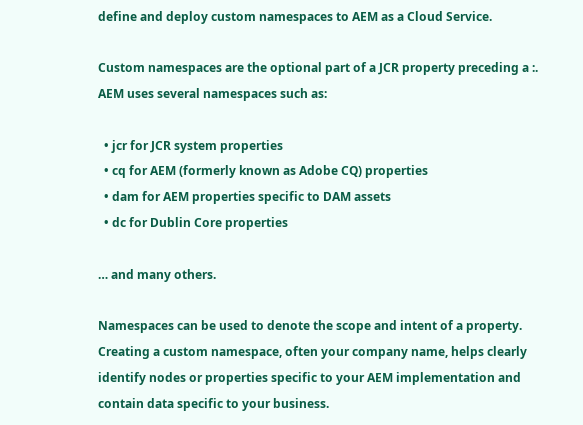define and deploy custom namespaces to AEM as a Cloud Service.

Custom namespaces are the optional part of a JCR property preceding a :. AEM uses several namespaces such as:

  • jcr for JCR system properties
  • cq for AEM (formerly known as Adobe CQ) properties
  • dam for AEM properties specific to DAM assets
  • dc for Dublin Core properties

… and many others.

Namespaces can be used to denote the scope and intent of a property. Creating a custom namespace, often your company name, helps clearly identify nodes or properties specific to your AEM implementation and contain data specific to your business.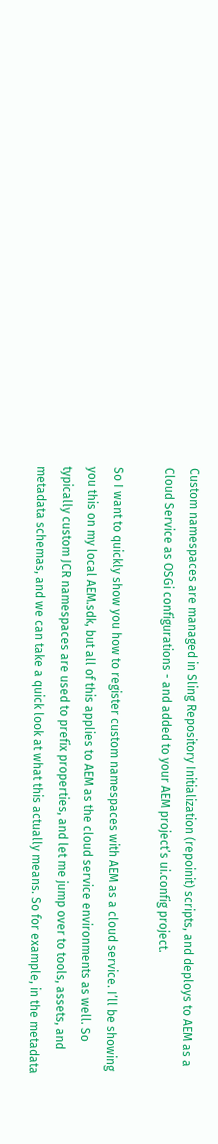Custom namespaces are managed in Sling Repository Initialization (repoinit) scripts, and deploys to AEM as a Cloud Service as OSGi configurations - and added to your AEM project’s ui.config project.

So I want to quickly show you how to register custom namespaces with AEM as a cloud service. I’ll be showing you this on my local AEM.sdk, but all of this applies to AEM as the cloud service environments as well. So typically custom JCR namespaces are used to prefix properties, and let me jump over to tools, assets, and metadata schemas, and we can take a quick look at what this actually means. So for example, in the metadata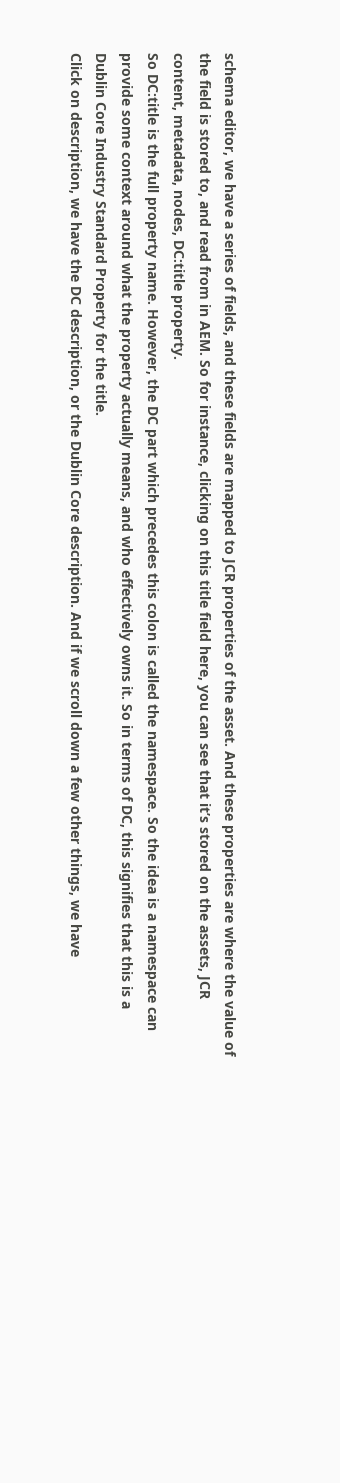schema editor, we have a series of fields, and these fields are mapped to JCR properties of the asset. And these properties are where the value of the field is stored to, and read from in AEM. So for instance, clicking on this title field here, you can see that it’s stored on the assets, JCR content, metadata, nodes, DC:title property.
So DC:title is the full property name. However, the DC part which precedes this colon is called the namespace. So the idea is a namespace can provide some context around what the property actually means, and who effectively owns it. So in terms of DC, this signifies that this is a Dublin Core Industry Standard Property for the title.
Click on description, we have the DC description, or the Dublin Core description. And if we scroll down a few other things, we have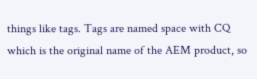things like tags. Tags are named space with CQ which is the original name of the AEM product, so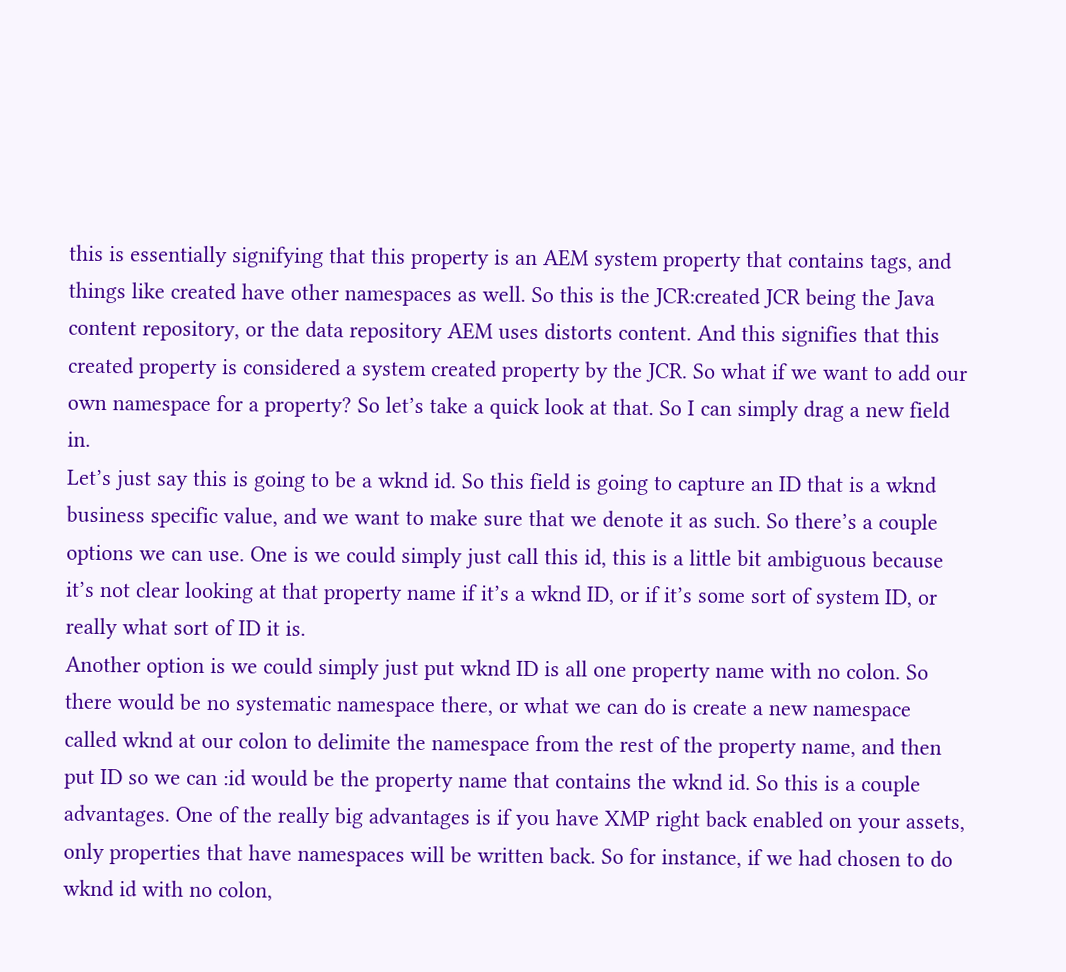this is essentially signifying that this property is an AEM system property that contains tags, and things like created have other namespaces as well. So this is the JCR:created JCR being the Java content repository, or the data repository AEM uses distorts content. And this signifies that this created property is considered a system created property by the JCR. So what if we want to add our own namespace for a property? So let’s take a quick look at that. So I can simply drag a new field in.
Let’s just say this is going to be a wknd id. So this field is going to capture an ID that is a wknd business specific value, and we want to make sure that we denote it as such. So there’s a couple options we can use. One is we could simply just call this id, this is a little bit ambiguous because it’s not clear looking at that property name if it’s a wknd ID, or if it’s some sort of system ID, or really what sort of ID it is.
Another option is we could simply just put wknd ID is all one property name with no colon. So there would be no systematic namespace there, or what we can do is create a new namespace called wknd at our colon to delimite the namespace from the rest of the property name, and then put ID so we can :id would be the property name that contains the wknd id. So this is a couple advantages. One of the really big advantages is if you have XMP right back enabled on your assets, only properties that have namespaces will be written back. So for instance, if we had chosen to do wknd id with no colon,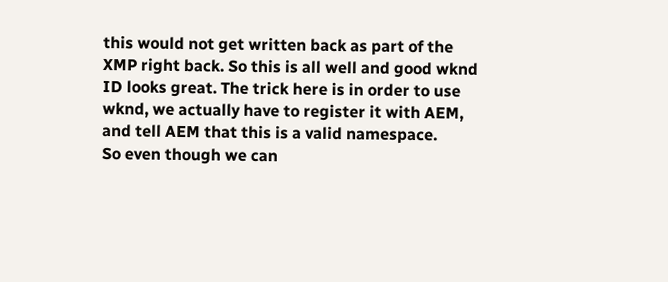this would not get written back as part of the XMP right back. So this is all well and good wknd ID looks great. The trick here is in order to use wknd, we actually have to register it with AEM, and tell AEM that this is a valid namespace.
So even though we can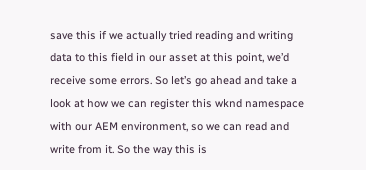save this if we actually tried reading and writing data to this field in our asset at this point, we’d receive some errors. So let’s go ahead and take a look at how we can register this wknd namespace with our AEM environment, so we can read and write from it. So the way this is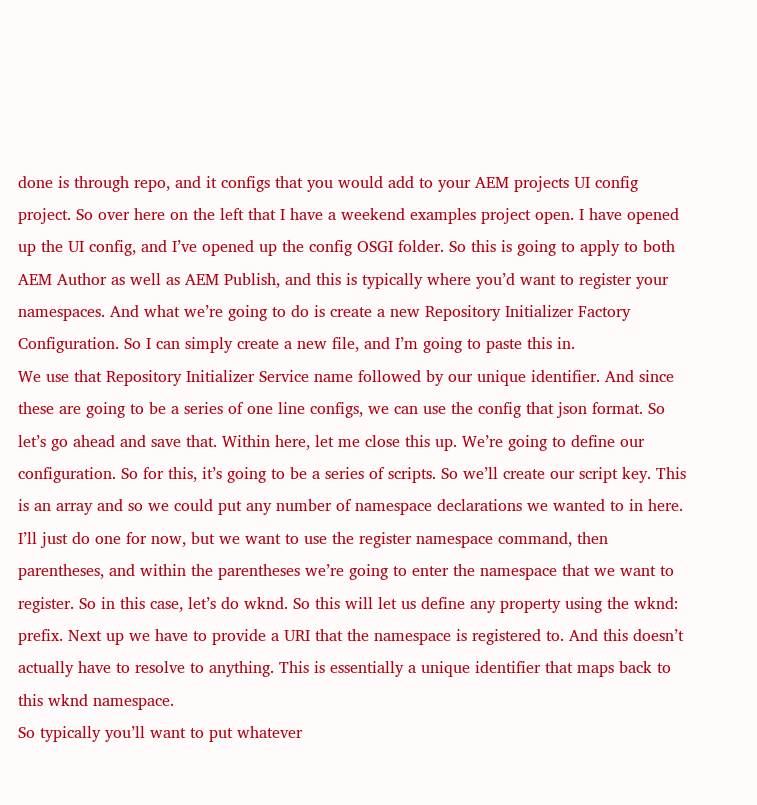done is through repo, and it configs that you would add to your AEM projects UI config project. So over here on the left that I have a weekend examples project open. I have opened up the UI config, and I’ve opened up the config OSGI folder. So this is going to apply to both AEM Author as well as AEM Publish, and this is typically where you’d want to register your namespaces. And what we’re going to do is create a new Repository Initializer Factory Configuration. So I can simply create a new file, and I’m going to paste this in.
We use that Repository Initializer Service name followed by our unique identifier. And since these are going to be a series of one line configs, we can use the config that json format. So let’s go ahead and save that. Within here, let me close this up. We’re going to define our configuration. So for this, it’s going to be a series of scripts. So we’ll create our script key. This is an array and so we could put any number of namespace declarations we wanted to in here. I’ll just do one for now, but we want to use the register namespace command, then parentheses, and within the parentheses we’re going to enter the namespace that we want to register. So in this case, let’s do wknd. So this will let us define any property using the wknd: prefix. Next up we have to provide a URI that the namespace is registered to. And this doesn’t actually have to resolve to anything. This is essentially a unique identifier that maps back to this wknd namespace.
So typically you’ll want to put whatever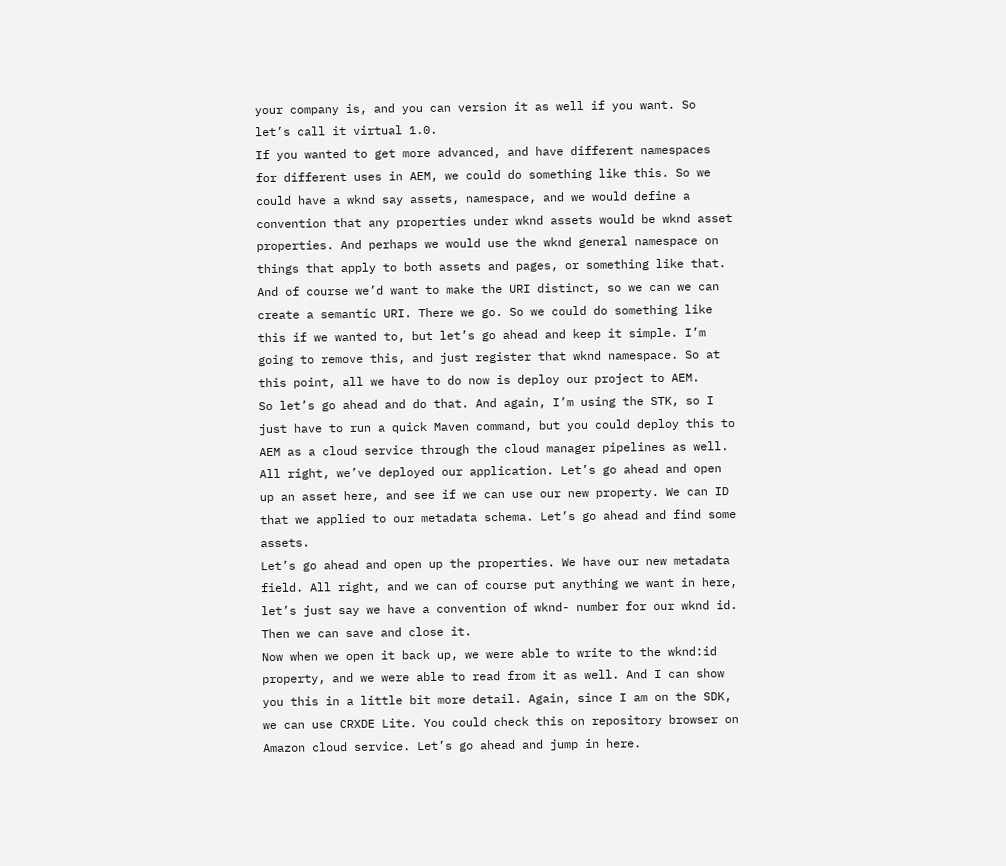your company is, and you can version it as well if you want. So let’s call it virtual 1.0.
If you wanted to get more advanced, and have different namespaces for different uses in AEM, we could do something like this. So we could have a wknd say assets, namespace, and we would define a convention that any properties under wknd assets would be wknd asset properties. And perhaps we would use the wknd general namespace on things that apply to both assets and pages, or something like that. And of course we’d want to make the URI distinct, so we can we can create a semantic URI. There we go. So we could do something like this if we wanted to, but let’s go ahead and keep it simple. I’m going to remove this, and just register that wknd namespace. So at this point, all we have to do now is deploy our project to AEM.
So let’s go ahead and do that. And again, I’m using the STK, so I just have to run a quick Maven command, but you could deploy this to AEM as a cloud service through the cloud manager pipelines as well.
All right, we’ve deployed our application. Let’s go ahead and open up an asset here, and see if we can use our new property. We can ID that we applied to our metadata schema. Let’s go ahead and find some assets.
Let’s go ahead and open up the properties. We have our new metadata field. All right, and we can of course put anything we want in here, let’s just say we have a convention of wknd- number for our wknd id. Then we can save and close it.
Now when we open it back up, we were able to write to the wknd:id property, and we were able to read from it as well. And I can show you this in a little bit more detail. Again, since I am on the SDK, we can use CRXDE Lite. You could check this on repository browser on Amazon cloud service. Let’s go ahead and jump in here.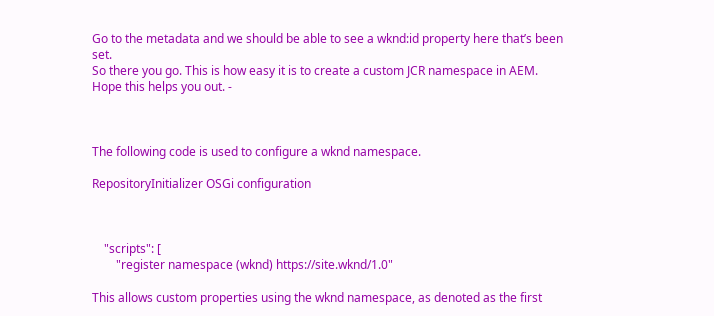Go to the metadata and we should be able to see a wknd:id property here that’s been set.
So there you go. This is how easy it is to create a custom JCR namespace in AEM. Hope this helps you out. -



The following code is used to configure a wknd namespace.

RepositoryInitializer OSGi configuration



    "scripts": [
        "register namespace (wknd) https://site.wknd/1.0"

This allows custom properties using the wknd namespace, as denoted as the first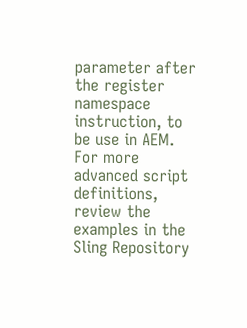parameter after the register namespace instruction, to be use in AEM. For more advanced script definitions, review the examples in the Sling Repository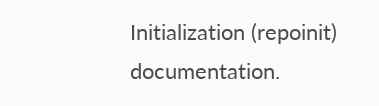Initialization (repoinit) documentation.